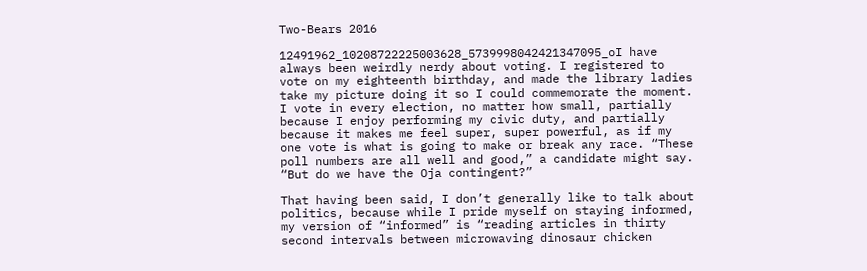Two-Bears 2016

12491962_10208722225003628_5739998042421347095_oI have always been weirdly nerdy about voting. I registered to vote on my eighteenth birthday, and made the library ladies take my picture doing it so I could commemorate the moment. I vote in every election, no matter how small, partially because I enjoy performing my civic duty, and partially because it makes me feel super, super powerful, as if my one vote is what is going to make or break any race. “These poll numbers are all well and good,” a candidate might say. “But do we have the Oja contingent?”

That having been said, I don’t generally like to talk about politics, because while I pride myself on staying informed, my version of “informed” is “reading articles in thirty second intervals between microwaving dinosaur chicken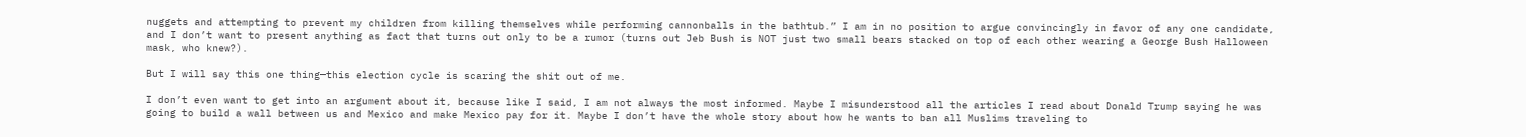nuggets and attempting to prevent my children from killing themselves while performing cannonballs in the bathtub.” I am in no position to argue convincingly in favor of any one candidate, and I don’t want to present anything as fact that turns out only to be a rumor (turns out Jeb Bush is NOT just two small bears stacked on top of each other wearing a George Bush Halloween mask, who knew?).

But I will say this one thing—this election cycle is scaring the shit out of me.

I don’t even want to get into an argument about it, because like I said, I am not always the most informed. Maybe I misunderstood all the articles I read about Donald Trump saying he was going to build a wall between us and Mexico and make Mexico pay for it. Maybe I don’t have the whole story about how he wants to ban all Muslims traveling to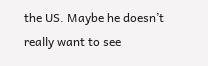the US. Maybe he doesn’t really want to see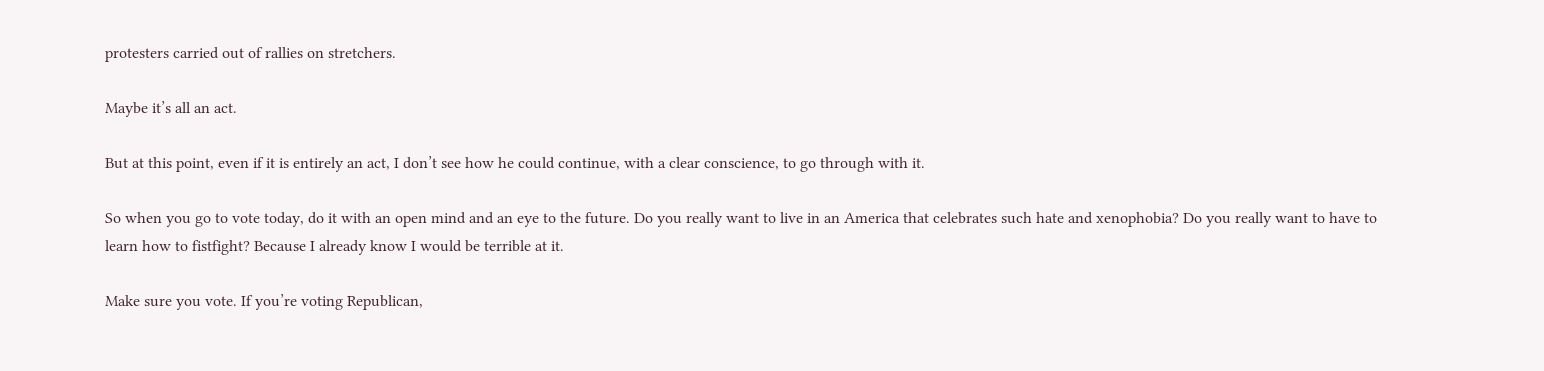protesters carried out of rallies on stretchers.

Maybe it’s all an act.

But at this point, even if it is entirely an act, I don’t see how he could continue, with a clear conscience, to go through with it.

So when you go to vote today, do it with an open mind and an eye to the future. Do you really want to live in an America that celebrates such hate and xenophobia? Do you really want to have to learn how to fistfight? Because I already know I would be terrible at it.

Make sure you vote. If you’re voting Republican,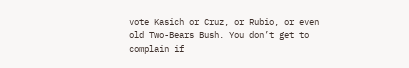vote Kasich or Cruz, or Rubio, or even old Two-Bears Bush. You don’t get to complain if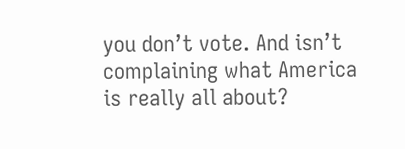you don’t vote. And isn’t complaining what America is really all about?